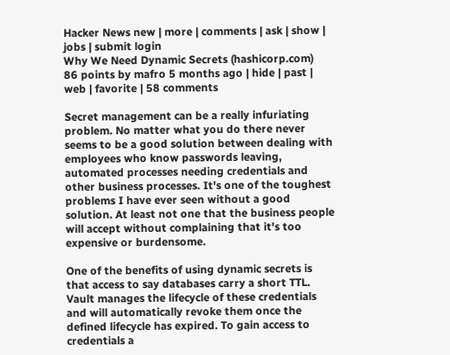Hacker News new | more | comments | ask | show | jobs | submit login
Why We Need Dynamic Secrets (hashicorp.com)
86 points by mafro 5 months ago | hide | past | web | favorite | 58 comments

Secret management can be a really infuriating problem. No matter what you do there never seems to be a good solution between dealing with employees who know passwords leaving, automated processes needing credentials and other business processes. It's one of the toughest problems I have ever seen without a good solution. At least not one that the business people will accept without complaining that it's too expensive or burdensome.

One of the benefits of using dynamic secrets is that access to say databases carry a short TTL. Vault manages the lifecycle of these credentials and will automatically revoke them once the defined lifecycle has expired. To gain access to credentials a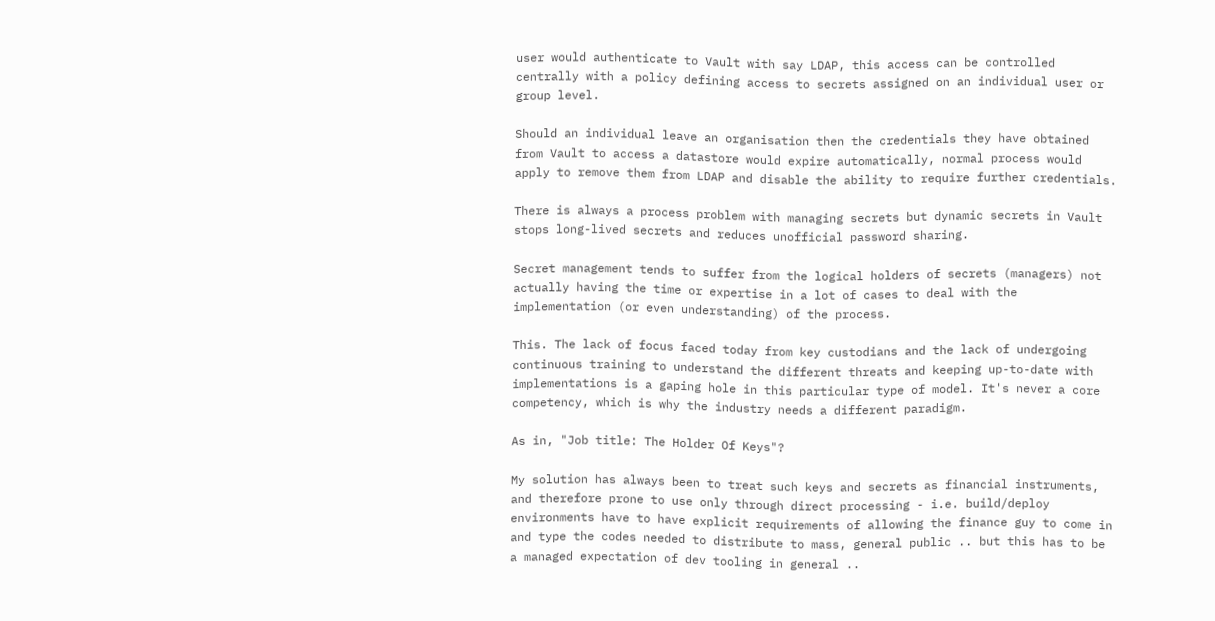user would authenticate to Vault with say LDAP, this access can be controlled centrally with a policy defining access to secrets assigned on an individual user or group level.

Should an individual leave an organisation then the credentials they have obtained from Vault to access a datastore would expire automatically, normal process would apply to remove them from LDAP and disable the ability to require further credentials.

There is always a process problem with managing secrets but dynamic secrets in Vault stops long-lived secrets and reduces unofficial password sharing.

Secret management tends to suffer from the logical holders of secrets (managers) not actually having the time or expertise in a lot of cases to deal with the implementation (or even understanding) of the process.

This. The lack of focus faced today from key custodians and the lack of undergoing continuous training to understand the different threats and keeping up-to-date with implementations is a gaping hole in this particular type of model. It's never a core competency, which is why the industry needs a different paradigm.

As in, "Job title: The Holder Of Keys"?

My solution has always been to treat such keys and secrets as financial instruments, and therefore prone to use only through direct processing - i.e. build/deploy environments have to have explicit requirements of allowing the finance guy to come in and type the codes needed to distribute to mass, general public .. but this has to be a managed expectation of dev tooling in general ..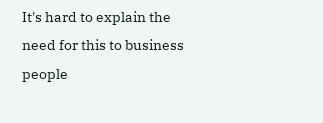It's hard to explain the need for this to business people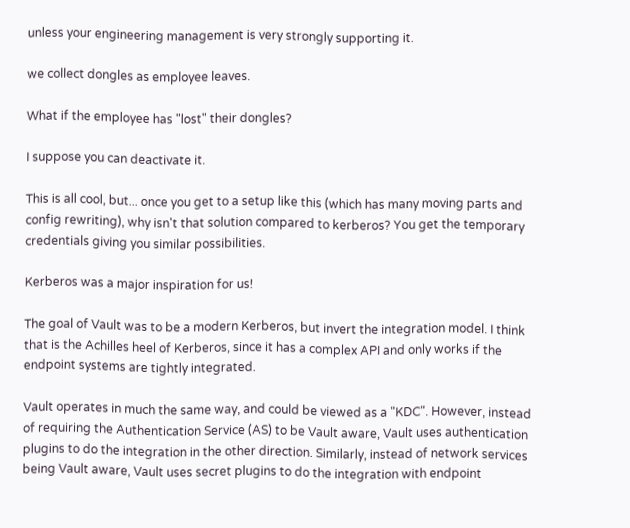unless your engineering management is very strongly supporting it.

we collect dongles as employee leaves.

What if the employee has "lost" their dongles?

I suppose you can deactivate it.

This is all cool, but... once you get to a setup like this (which has many moving parts and config rewriting), why isn't that solution compared to kerberos? You get the temporary credentials giving you similar possibilities.

Kerberos was a major inspiration for us!

The goal of Vault was to be a modern Kerberos, but invert the integration model. I think that is the Achilles heel of Kerberos, since it has a complex API and only works if the endpoint systems are tightly integrated.

Vault operates in much the same way, and could be viewed as a "KDC". However, instead of requiring the Authentication Service (AS) to be Vault aware, Vault uses authentication plugins to do the integration in the other direction. Similarly, instead of network services being Vault aware, Vault uses secret plugins to do the integration with endpoint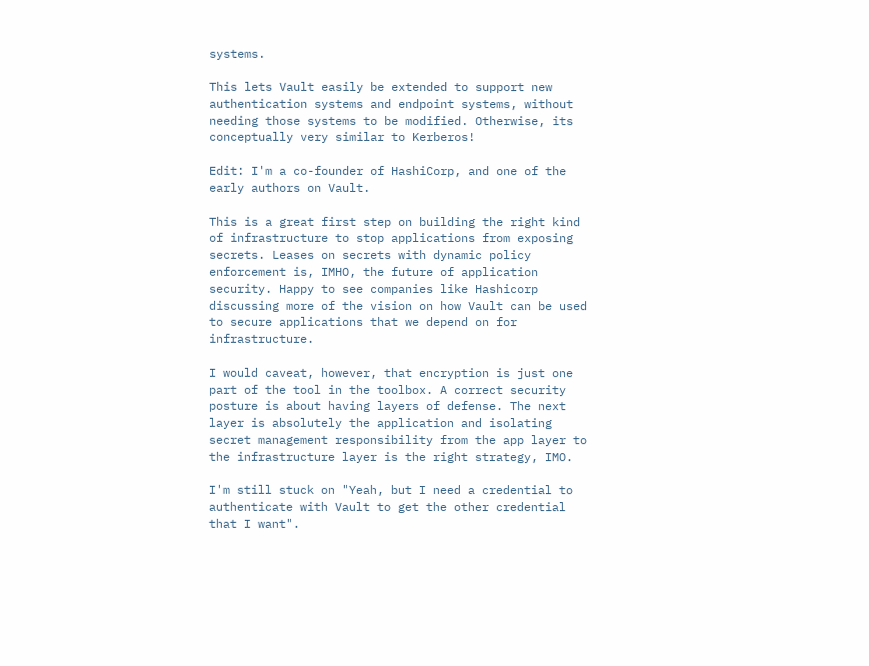systems.

This lets Vault easily be extended to support new authentication systems and endpoint systems, without needing those systems to be modified. Otherwise, its conceptually very similar to Kerberos!

Edit: I'm a co-founder of HashiCorp, and one of the early authors on Vault.

This is a great first step on building the right kind of infrastructure to stop applications from exposing secrets. Leases on secrets with dynamic policy enforcement is, IMHO, the future of application security. Happy to see companies like Hashicorp discussing more of the vision on how Vault can be used to secure applications that we depend on for infrastructure.

I would caveat, however, that encryption is just one part of the tool in the toolbox. A correct security posture is about having layers of defense. The next layer is absolutely the application and isolating secret management responsibility from the app layer to the infrastructure layer is the right strategy, IMO.

I'm still stuck on "Yeah, but I need a credential to authenticate with Vault to get the other credential that I want".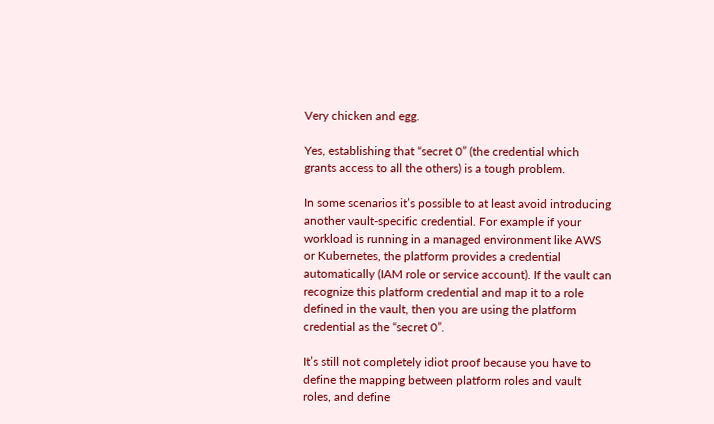Very chicken and egg.

Yes, establishing that “secret 0” (the credential which grants access to all the others) is a tough problem.

In some scenarios it’s possible to at least avoid introducing another vault-specific credential. For example if your workload is running in a managed environment like AWS or Kubernetes, the platform provides a credential automatically (IAM role or service account). If the vault can recognize this platform credential and map it to a role defined in the vault, then you are using the platform credential as the “secret 0”.

It’s still not completely idiot proof because you have to define the mapping between platform roles and vault roles, and define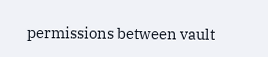permissions between vault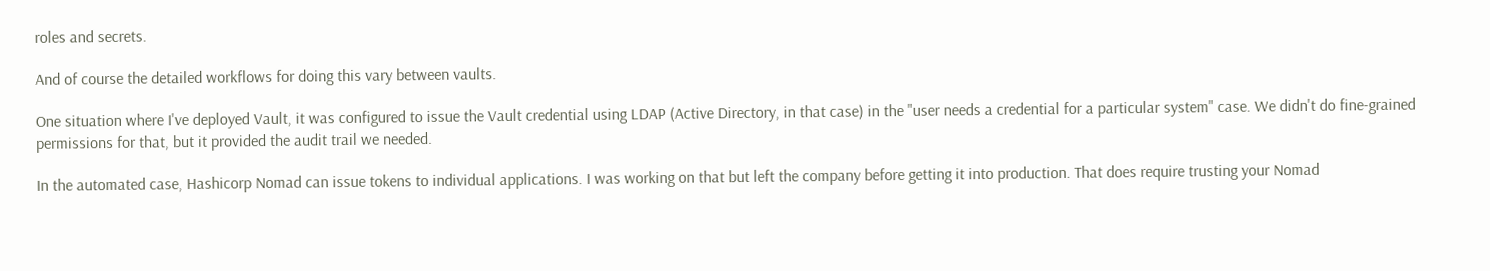roles and secrets.

And of course the detailed workflows for doing this vary between vaults.

One situation where I've deployed Vault, it was configured to issue the Vault credential using LDAP (Active Directory, in that case) in the "user needs a credential for a particular system" case. We didn't do fine-grained permissions for that, but it provided the audit trail we needed.

In the automated case, Hashicorp Nomad can issue tokens to individual applications. I was working on that but left the company before getting it into production. That does require trusting your Nomad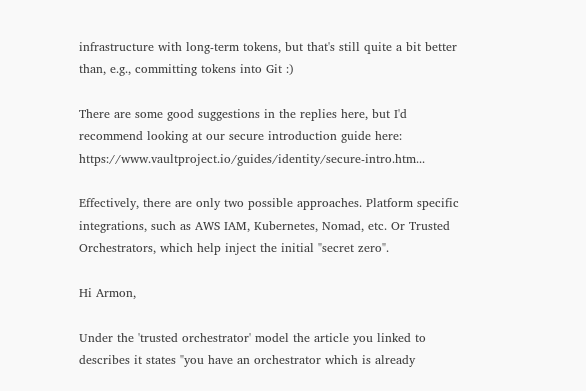infrastructure with long-term tokens, but that's still quite a bit better than, e.g., committing tokens into Git :)

There are some good suggestions in the replies here, but I'd recommend looking at our secure introduction guide here: https://www.vaultproject.io/guides/identity/secure-intro.htm...

Effectively, there are only two possible approaches. Platform specific integrations, such as AWS IAM, Kubernetes, Nomad, etc. Or Trusted Orchestrators, which help inject the initial "secret zero".

Hi Armon,

Under the 'trusted orchestrator' model the article you linked to describes it states "you have an orchestrator which is already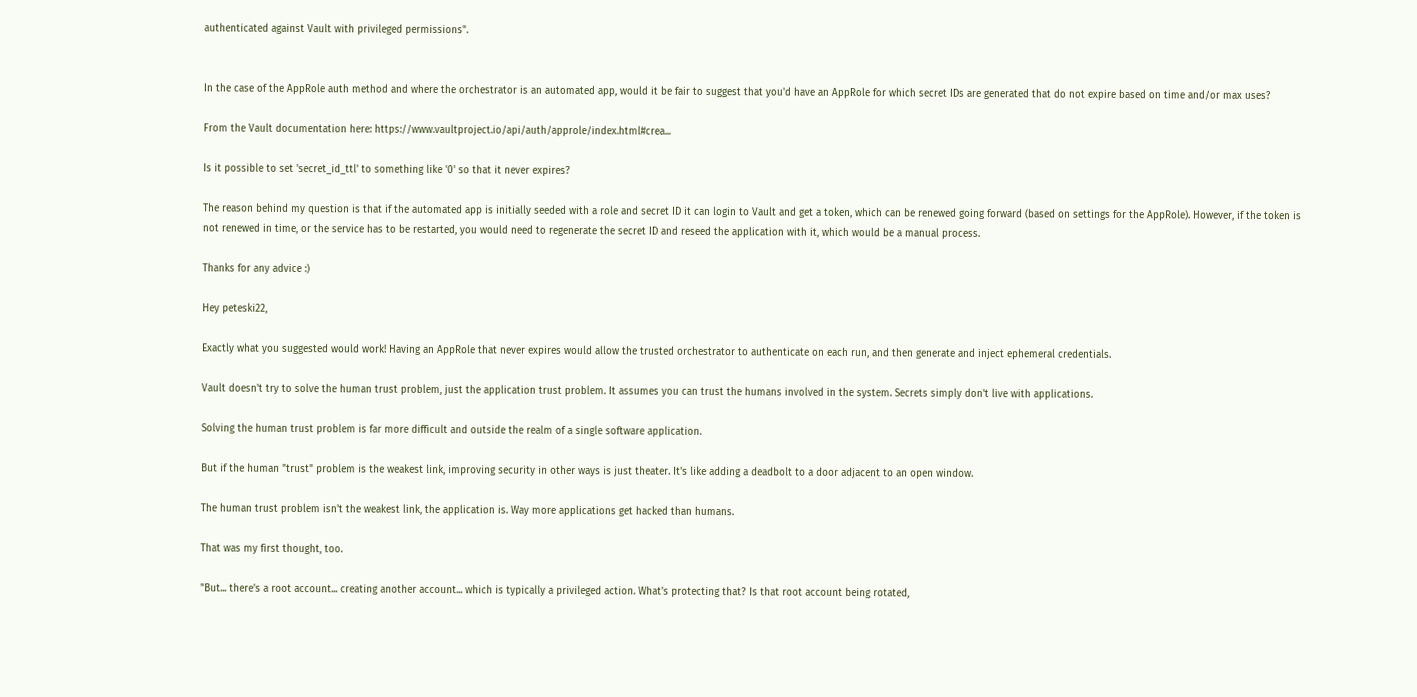authenticated against Vault with privileged permissions".


In the case of the AppRole auth method and where the orchestrator is an automated app, would it be fair to suggest that you'd have an AppRole for which secret IDs are generated that do not expire based on time and/or max uses?

From the Vault documentation here: https://www.vaultproject.io/api/auth/approle/index.html#crea...

Is it possible to set 'secret_id_ttl' to something like '0' so that it never expires?

The reason behind my question is that if the automated app is initially seeded with a role and secret ID it can login to Vault and get a token, which can be renewed going forward (based on settings for the AppRole). However, if the token is not renewed in time, or the service has to be restarted, you would need to regenerate the secret ID and reseed the application with it, which would be a manual process.

Thanks for any advice :)

Hey peteski22,

Exactly what you suggested would work! Having an AppRole that never expires would allow the trusted orchestrator to authenticate on each run, and then generate and inject ephemeral credentials.

Vault doesn't try to solve the human trust problem, just the application trust problem. It assumes you can trust the humans involved in the system. Secrets simply don't live with applications.

Solving the human trust problem is far more difficult and outside the realm of a single software application.

But if the human "trust" problem is the weakest link, improving security in other ways is just theater. It's like adding a deadbolt to a door adjacent to an open window.

The human trust problem isn't the weakest link, the application is. Way more applications get hacked than humans.

That was my first thought, too.

"But... there's a root account... creating another account... which is typically a privileged action. What's protecting that? Is that root account being rotated,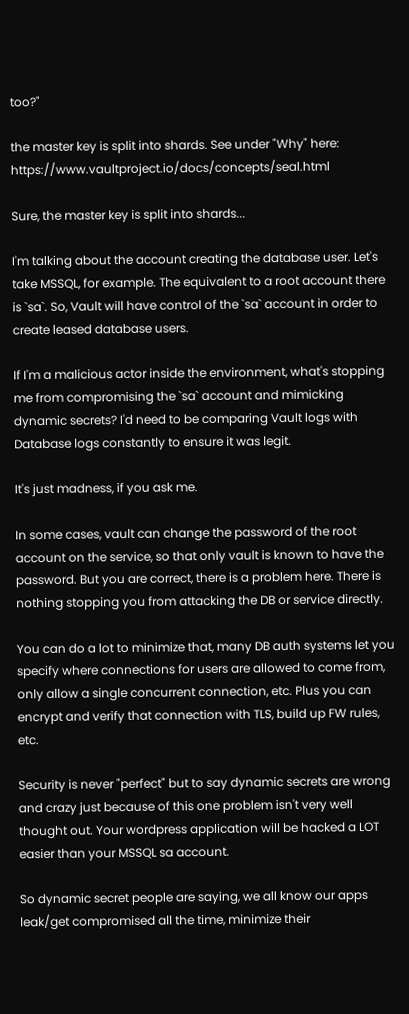too?"

the master key is split into shards. See under "Why" here: https://www.vaultproject.io/docs/concepts/seal.html

Sure, the master key is split into shards...

I'm talking about the account creating the database user. Let's take MSSQL, for example. The equivalent to a root account there is `sa`. So, Vault will have control of the `sa` account in order to create leased database users.

If I'm a malicious actor inside the environment, what's stopping me from compromising the `sa` account and mimicking dynamic secrets? I'd need to be comparing Vault logs with Database logs constantly to ensure it was legit.

It's just madness, if you ask me.

In some cases, vault can change the password of the root account on the service, so that only vault is known to have the password. But you are correct, there is a problem here. There is nothing stopping you from attacking the DB or service directly.

You can do a lot to minimize that, many DB auth systems let you specify where connections for users are allowed to come from, only allow a single concurrent connection, etc. Plus you can encrypt and verify that connection with TLS, build up FW rules, etc.

Security is never "perfect" but to say dynamic secrets are wrong and crazy just because of this one problem isn't very well thought out. Your wordpress application will be hacked a LOT easier than your MSSQL sa account.

So dynamic secret people are saying, we all know our apps leak/get compromised all the time, minimize their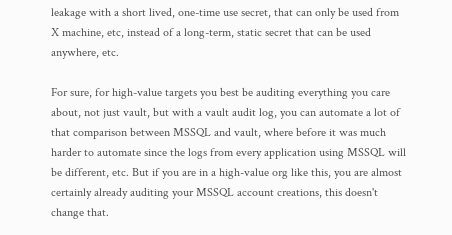leakage with a short lived, one-time use secret, that can only be used from X machine, etc, instead of a long-term, static secret that can be used anywhere, etc.

For sure, for high-value targets you best be auditing everything you care about, not just vault, but with a vault audit log, you can automate a lot of that comparison between MSSQL and vault, where before it was much harder to automate since the logs from every application using MSSQL will be different, etc. But if you are in a high-value org like this, you are almost certainly already auditing your MSSQL account creations, this doesn't change that.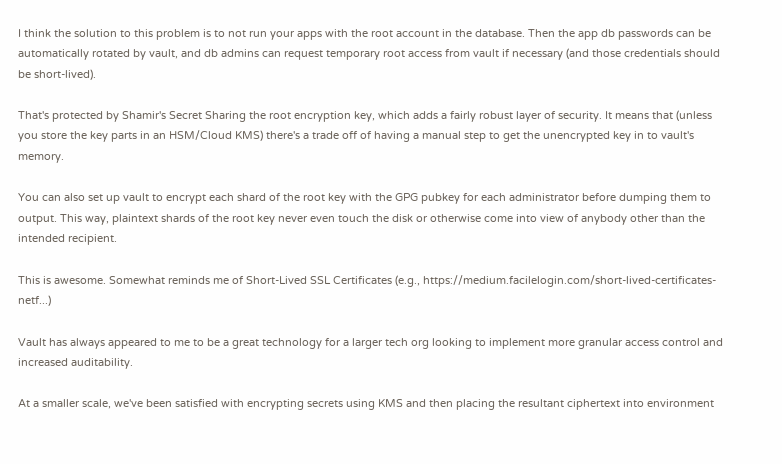I think the solution to this problem is to not run your apps with the root account in the database. Then the app db passwords can be automatically rotated by vault, and db admins can request temporary root access from vault if necessary (and those credentials should be short-lived).

That's protected by Shamir's Secret Sharing the root encryption key, which adds a fairly robust layer of security. It means that (unless you store the key parts in an HSM/Cloud KMS) there's a trade off of having a manual step to get the unencrypted key in to vault's memory.

You can also set up vault to encrypt each shard of the root key with the GPG pubkey for each administrator before dumping them to output. This way, plaintext shards of the root key never even touch the disk or otherwise come into view of anybody other than the intended recipient.

This is awesome. Somewhat reminds me of Short-Lived SSL Certificates (e.g., https://medium.facilelogin.com/short-lived-certificates-netf...)

Vault has always appeared to me to be a great technology for a larger tech org looking to implement more granular access control and increased auditability.

At a smaller scale, we've been satisfied with encrypting secrets using KMS and then placing the resultant ciphertext into environment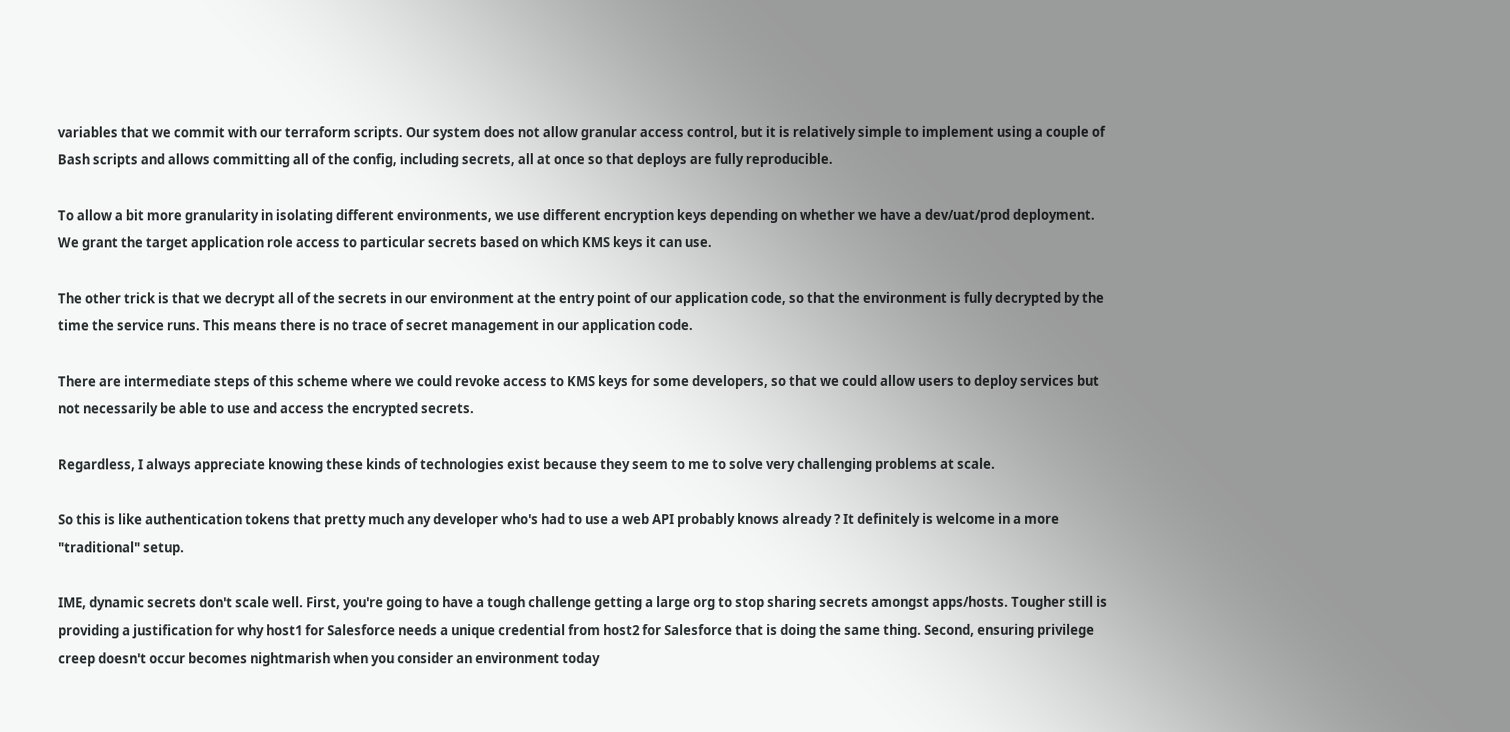variables that we commit with our terraform scripts. Our system does not allow granular access control, but it is relatively simple to implement using a couple of Bash scripts and allows committing all of the config, including secrets, all at once so that deploys are fully reproducible.

To allow a bit more granularity in isolating different environments, we use different encryption keys depending on whether we have a dev/uat/prod deployment. We grant the target application role access to particular secrets based on which KMS keys it can use.

The other trick is that we decrypt all of the secrets in our environment at the entry point of our application code, so that the environment is fully decrypted by the time the service runs. This means there is no trace of secret management in our application code.

There are intermediate steps of this scheme where we could revoke access to KMS keys for some developers, so that we could allow users to deploy services but not necessarily be able to use and access the encrypted secrets.

Regardless, I always appreciate knowing these kinds of technologies exist because they seem to me to solve very challenging problems at scale.

So this is like authentication tokens that pretty much any developer who's had to use a web API probably knows already ? It definitely is welcome in a more "traditional" setup.

IME, dynamic secrets don't scale well. First, you're going to have a tough challenge getting a large org to stop sharing secrets amongst apps/hosts. Tougher still is providing a justification for why host1 for Salesforce needs a unique credential from host2 for Salesforce that is doing the same thing. Second, ensuring privilege creep doesn't occur becomes nightmarish when you consider an environment today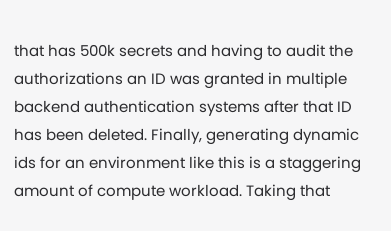that has 500k secrets and having to audit the authorizations an ID was granted in multiple backend authentication systems after that ID has been deleted. Finally, generating dynamic ids for an environment like this is a staggering amount of compute workload. Taking that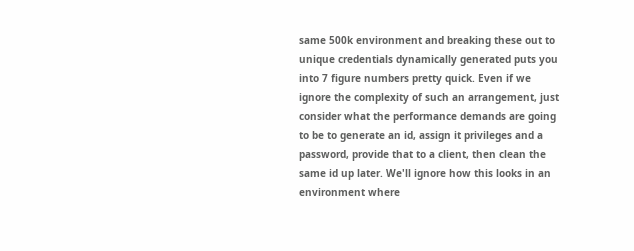same 500k environment and breaking these out to unique credentials dynamically generated puts you into 7 figure numbers pretty quick. Even if we ignore the complexity of such an arrangement, just consider what the performance demands are going to be to generate an id, assign it privileges and a password, provide that to a client, then clean the same id up later. We'll ignore how this looks in an environment where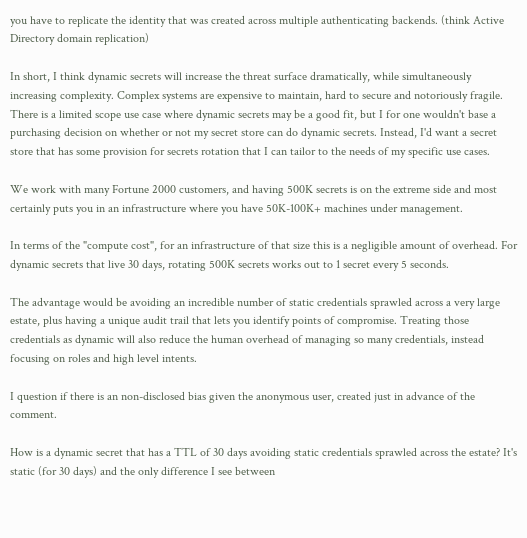you have to replicate the identity that was created across multiple authenticating backends. (think Active Directory domain replication)

In short, I think dynamic secrets will increase the threat surface dramatically, while simultaneously increasing complexity. Complex systems are expensive to maintain, hard to secure and notoriously fragile. There is a limited scope use case where dynamic secrets may be a good fit, but I for one wouldn't base a purchasing decision on whether or not my secret store can do dynamic secrets. Instead, I'd want a secret store that has some provision for secrets rotation that I can tailor to the needs of my specific use cases.

We work with many Fortune 2000 customers, and having 500K secrets is on the extreme side and most certainly puts you in an infrastructure where you have 50K-100K+ machines under management.

In terms of the "compute cost", for an infrastructure of that size this is a negligible amount of overhead. For dynamic secrets that live 30 days, rotating 500K secrets works out to 1 secret every 5 seconds.

The advantage would be avoiding an incredible number of static credentials sprawled across a very large estate, plus having a unique audit trail that lets you identify points of compromise. Treating those credentials as dynamic will also reduce the human overhead of managing so many credentials, instead focusing on roles and high level intents.

I question if there is an non-disclosed bias given the anonymous user, created just in advance of the comment.

How is a dynamic secret that has a TTL of 30 days avoiding static credentials sprawled across the estate? It's static (for 30 days) and the only difference I see between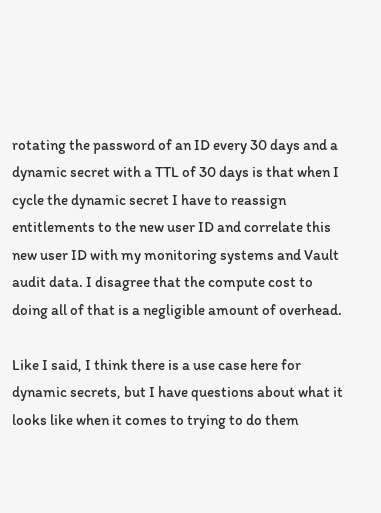rotating the password of an ID every 30 days and a dynamic secret with a TTL of 30 days is that when I cycle the dynamic secret I have to reassign entitlements to the new user ID and correlate this new user ID with my monitoring systems and Vault audit data. I disagree that the compute cost to doing all of that is a negligible amount of overhead.

Like I said, I think there is a use case here for dynamic secrets, but I have questions about what it looks like when it comes to trying to do them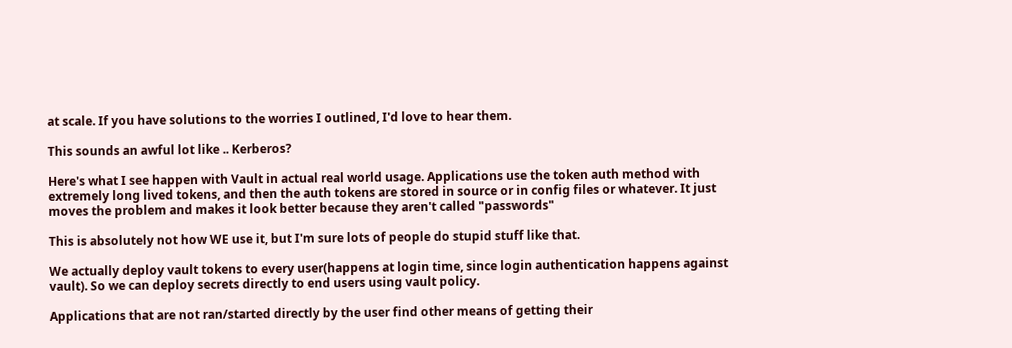at scale. If you have solutions to the worries I outlined, I'd love to hear them.

This sounds an awful lot like .. Kerberos?

Here's what I see happen with Vault in actual real world usage. Applications use the token auth method with extremely long lived tokens, and then the auth tokens are stored in source or in config files or whatever. It just moves the problem and makes it look better because they aren't called "passwords"

This is absolutely not how WE use it, but I'm sure lots of people do stupid stuff like that.

We actually deploy vault tokens to every user(happens at login time, since login authentication happens against vault). So we can deploy secrets directly to end users using vault policy.

Applications that are not ran/started directly by the user find other means of getting their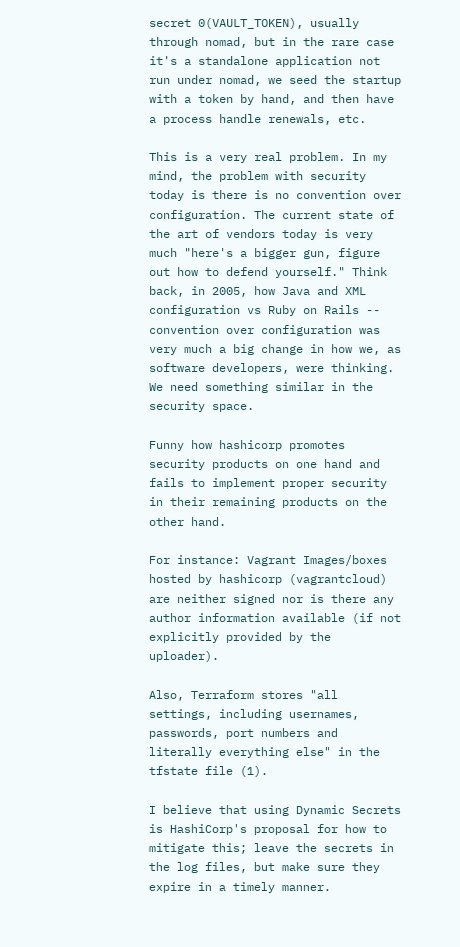secret 0(VAULT_TOKEN), usually through nomad, but in the rare case it's a standalone application not run under nomad, we seed the startup with a token by hand, and then have a process handle renewals, etc.

This is a very real problem. In my mind, the problem with security today is there is no convention over configuration. The current state of the art of vendors today is very much "here's a bigger gun, figure out how to defend yourself." Think back, in 2005, how Java and XML configuration vs Ruby on Rails -- convention over configuration was very much a big change in how we, as software developers, were thinking. We need something similar in the security space.

Funny how hashicorp promotes security products on one hand and fails to implement proper security in their remaining products on the other hand.

For instance: Vagrant Images/boxes hosted by hashicorp (vagrantcloud) are neither signed nor is there any author information available (if not explicitly provided by the uploader).

Also, Terraform stores "all settings, including usernames, passwords, port numbers and literally everything else" in the tfstate file (1).

I believe that using Dynamic Secrets is HashiCorp's proposal for how to mitigate this; leave the secrets in the log files, but make sure they expire in a timely manner.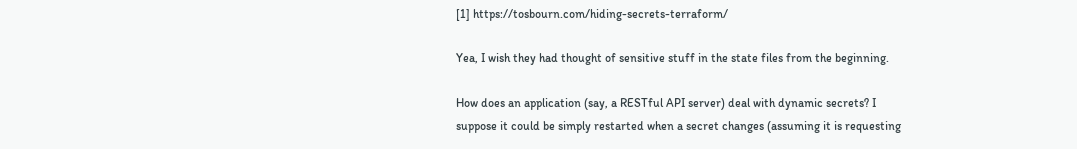[1] https://tosbourn.com/hiding-secrets-terraform/

Yea, I wish they had thought of sensitive stuff in the state files from the beginning.

How does an application (say, a RESTful API server) deal with dynamic secrets? I suppose it could be simply restarted when a secret changes (assuming it is requesting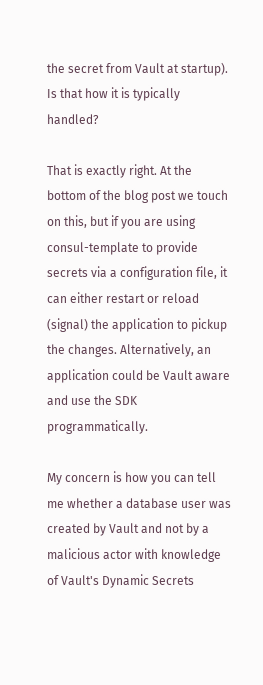the secret from Vault at startup). Is that how it is typically handled?

That is exactly right. At the bottom of the blog post we touch on this, but if you are using consul-template to provide secrets via a configuration file, it can either restart or reload (signal) the application to pickup the changes. Alternatively, an application could be Vault aware and use the SDK programmatically.

My concern is how you can tell me whether a database user was created by Vault and not by a malicious actor with knowledge of Vault's Dynamic Secrets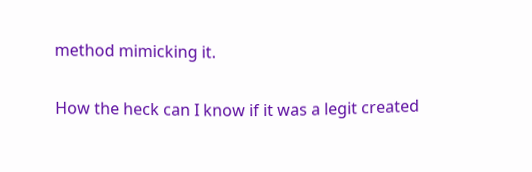method mimicking it.

How the heck can I know if it was a legit created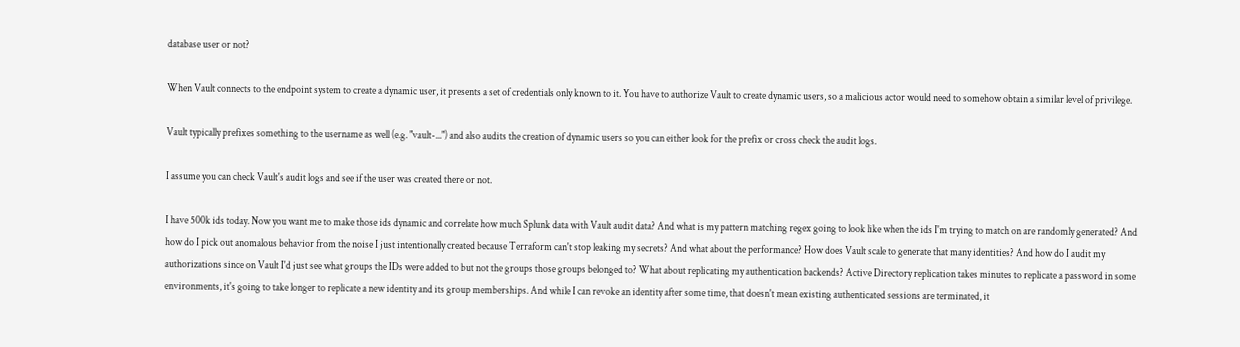database user or not?

When Vault connects to the endpoint system to create a dynamic user, it presents a set of credentials only known to it. You have to authorize Vault to create dynamic users, so a malicious actor would need to somehow obtain a similar level of privilege.

Vault typically prefixes something to the username as well (e.g. "vault-...") and also audits the creation of dynamic users so you can either look for the prefix or cross check the audit logs.

I assume you can check Vault's audit logs and see if the user was created there or not.

I have 500k ids today. Now you want me to make those ids dynamic and correlate how much Splunk data with Vault audit data? And what is my pattern matching regex going to look like when the ids I'm trying to match on are randomly generated? And how do I pick out anomalous behavior from the noise I just intentionally created because Terraform can't stop leaking my secrets? And what about the performance? How does Vault scale to generate that many identities? And how do I audit my authorizations since on Vault I'd just see what groups the IDs were added to but not the groups those groups belonged to? What about replicating my authentication backends? Active Directory replication takes minutes to replicate a password in some environments, it's going to take longer to replicate a new identity and its group memberships. And while I can revoke an identity after some time, that doesn't mean existing authenticated sessions are terminated, it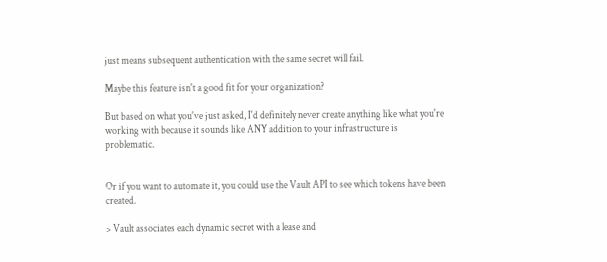just means subsequent authentication with the same secret will fail.

Maybe this feature isn't a good fit for your organization?

But based on what you've just asked, I'd definitely never create anything like what you're working with because it sounds like ANY addition to your infrastructure is problematic.


Or if you want to automate it, you could use the Vault API to see which tokens have been created.

> Vault associates each dynamic secret with a lease and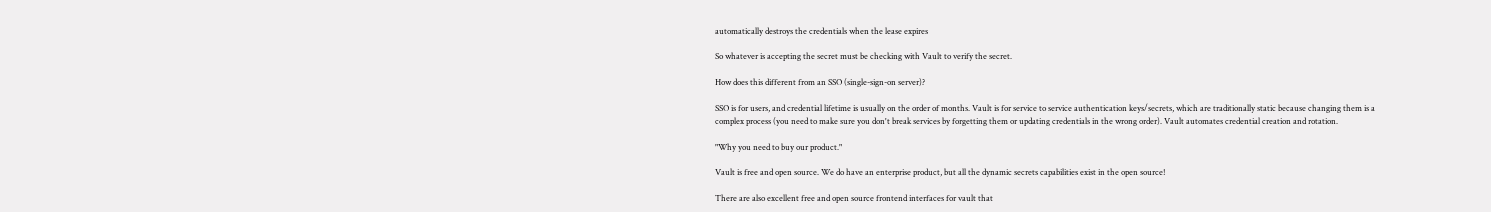automatically destroys the credentials when the lease expires

So whatever is accepting the secret must be checking with Vault to verify the secret.

How does this different from an SSO (single-sign-on server)?

SSO is for users, and credential lifetime is usually on the order of months. Vault is for service to service authentication keys/secrets, which are traditionally static because changing them is a complex process (you need to make sure you don't break services by forgetting them or updating credentials in the wrong order). Vault automates credential creation and rotation.

"Why you need to buy our product."

Vault is free and open source. We do have an enterprise product, but all the dynamic secrets capabilities exist in the open source!

There are also excellent free and open source frontend interfaces for vault that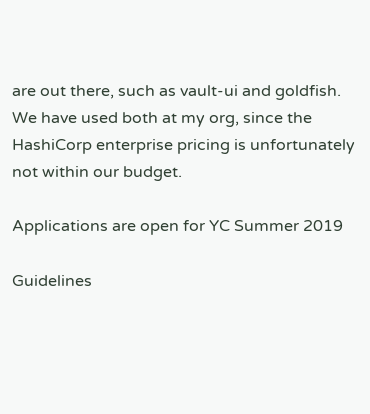are out there, such as vault-ui and goldfish. We have used both at my org, since the HashiCorp enterprise pricing is unfortunately not within our budget.

Applications are open for YC Summer 2019

Guidelines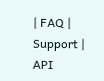| FAQ | Support | API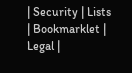| Security | Lists | Bookmarklet | Legal |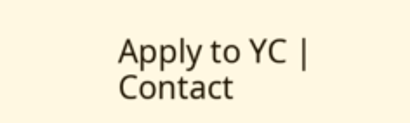Apply to YC | Contact